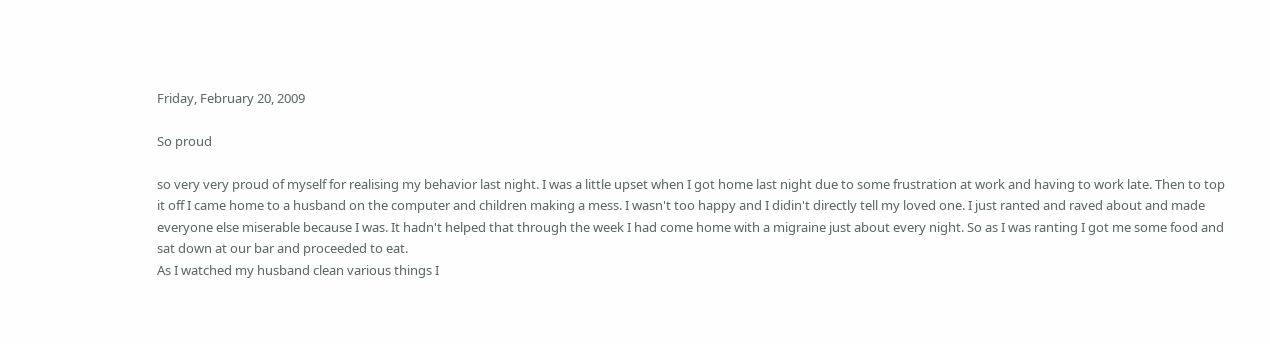Friday, February 20, 2009

So proud

so very very proud of myself for realising my behavior last night. I was a little upset when I got home last night due to some frustration at work and having to work late. Then to top it off I came home to a husband on the computer and children making a mess. I wasn't too happy and I didin't directly tell my loved one. I just ranted and raved about and made everyone else miserable because I was. It hadn't helped that through the week I had come home with a migraine just about every night. So as I was ranting I got me some food and sat down at our bar and proceeded to eat.
As I watched my husband clean various things I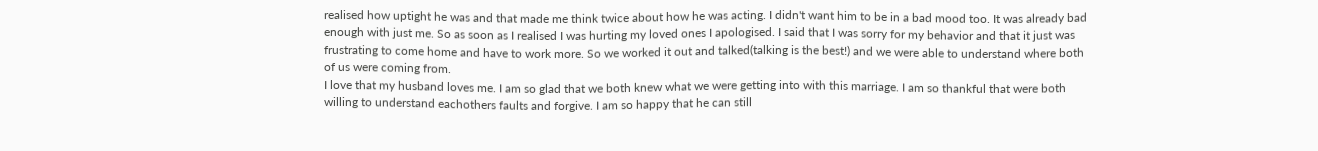realised how uptight he was and that made me think twice about how he was acting. I didn't want him to be in a bad mood too. It was already bad enough with just me. So as soon as I realised I was hurting my loved ones I apologised. I said that I was sorry for my behavior and that it just was frustrating to come home and have to work more. So we worked it out and talked(talking is the best!) and we were able to understand where both of us were coming from.
I love that my husband loves me. I am so glad that we both knew what we were getting into with this marriage. I am so thankful that were both willing to understand eachothers faults and forgive. I am so happy that he can still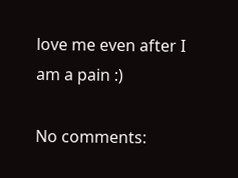love me even after I am a pain :)

No comments: